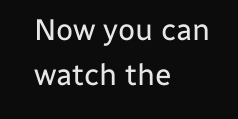Now you can watch the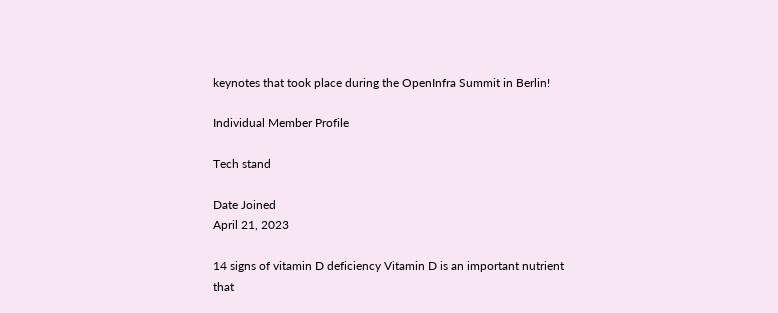keynotes that took place during the OpenInfra Summit in Berlin!

Individual Member Profile

Tech stand

Date Joined
April 21, 2023

14 signs of vitamin D deficiency Vitamin D is an important nutrient that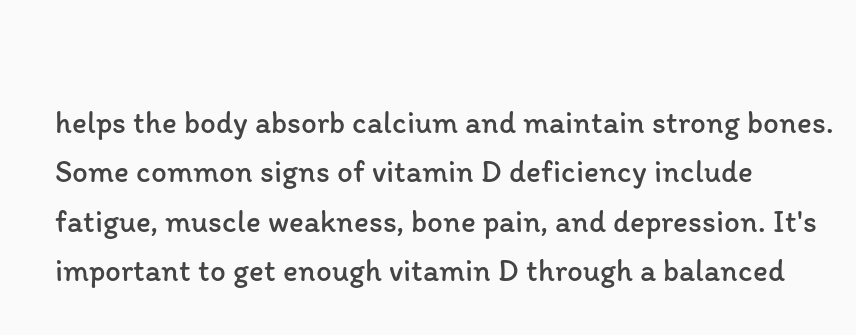helps the body absorb calcium and maintain strong bones. Some common signs of vitamin D deficiency include fatigue, muscle weakness, bone pain, and depression. It's important to get enough vitamin D through a balanced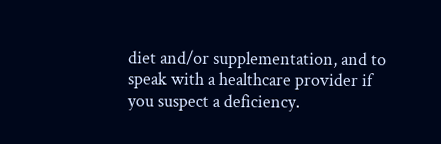diet and/or supplementation, and to speak with a healthcare provider if you suspect a deficiency.